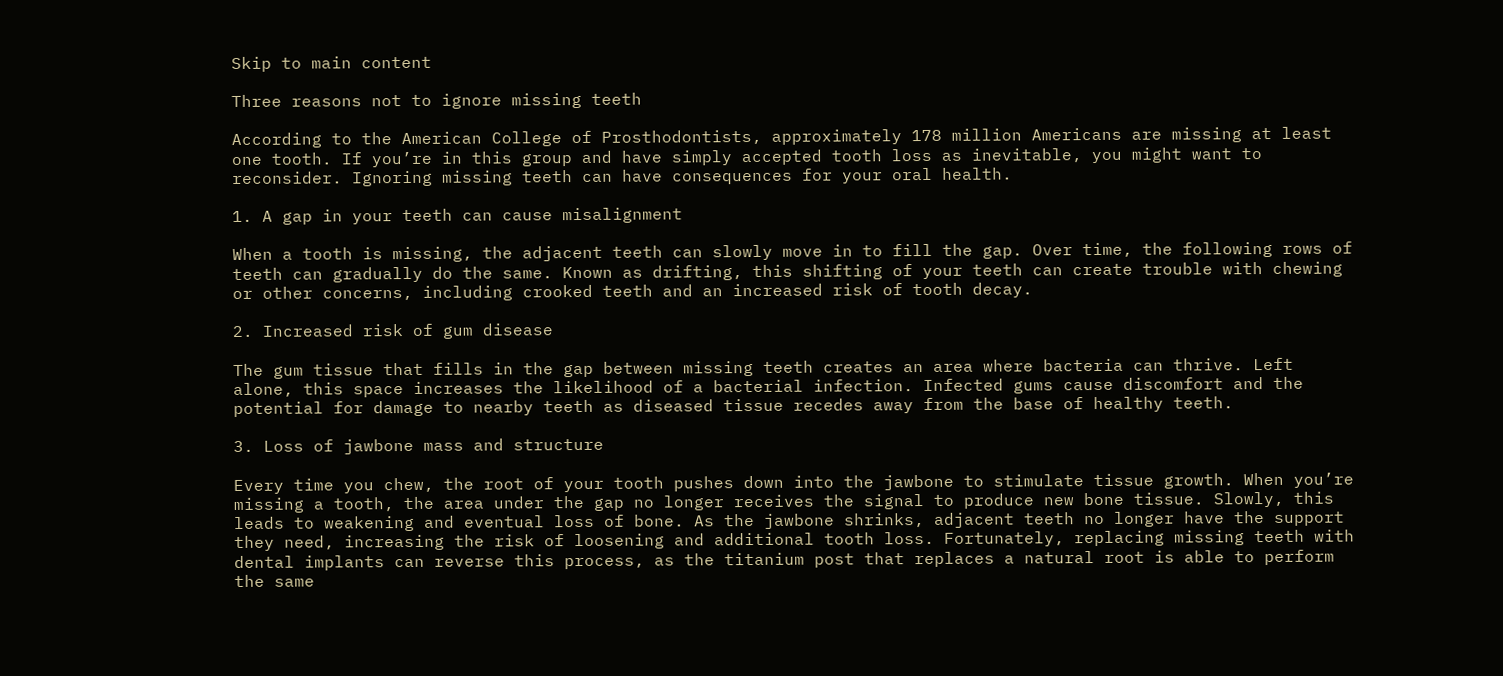Skip to main content

Three reasons not to ignore missing teeth

According to the American College of Prosthodontists, approximately 178 million Americans are missing at least one tooth. If you’re in this group and have simply accepted tooth loss as inevitable, you might want to reconsider. Ignoring missing teeth can have consequences for your oral health.

1. A gap in your teeth can cause misalignment

When a tooth is missing, the adjacent teeth can slowly move in to fill the gap. Over time, the following rows of teeth can gradually do the same. Known as drifting, this shifting of your teeth can create trouble with chewing or other concerns, including crooked teeth and an increased risk of tooth decay.

2. Increased risk of gum disease

The gum tissue that fills in the gap between missing teeth creates an area where bacteria can thrive. Left alone, this space increases the likelihood of a bacterial infection. Infected gums cause discomfort and the potential for damage to nearby teeth as diseased tissue recedes away from the base of healthy teeth.

3. Loss of jawbone mass and structure

Every time you chew, the root of your tooth pushes down into the jawbone to stimulate tissue growth. When you’re missing a tooth, the area under the gap no longer receives the signal to produce new bone tissue. Slowly, this leads to weakening and eventual loss of bone. As the jawbone shrinks, adjacent teeth no longer have the support they need, increasing the risk of loosening and additional tooth loss. Fortunately, replacing missing teeth with dental implants can reverse this process, as the titanium post that replaces a natural root is able to perform the same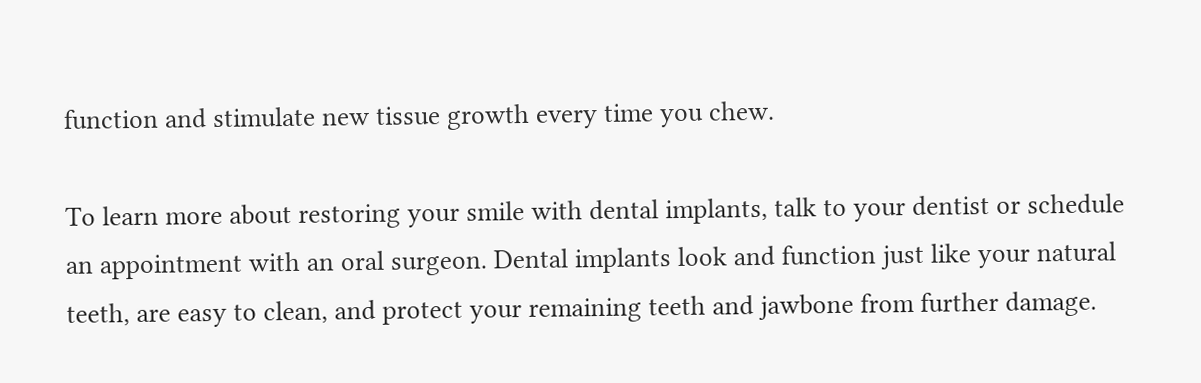function and stimulate new tissue growth every time you chew.

To learn more about restoring your smile with dental implants, talk to your dentist or schedule an appointment with an oral surgeon. Dental implants look and function just like your natural teeth, are easy to clean, and protect your remaining teeth and jawbone from further damage.